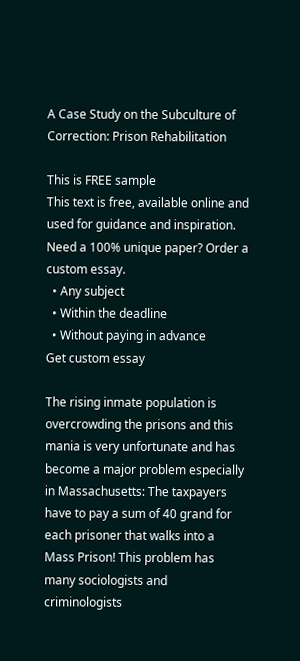A Case Study on the Subculture of Correction: Prison Rehabilitation

This is FREE sample
This text is free, available online and used for guidance and inspiration. Need a 100% unique paper? Order a custom essay.
  • Any subject
  • Within the deadline
  • Without paying in advance
Get custom essay

The rising inmate population is overcrowding the prisons and this mania is very unfortunate and has become a major problem especially in Massachusetts: The taxpayers have to pay a sum of 40 grand for each prisoner that walks into a Mass Prison! This problem has many sociologists and criminologists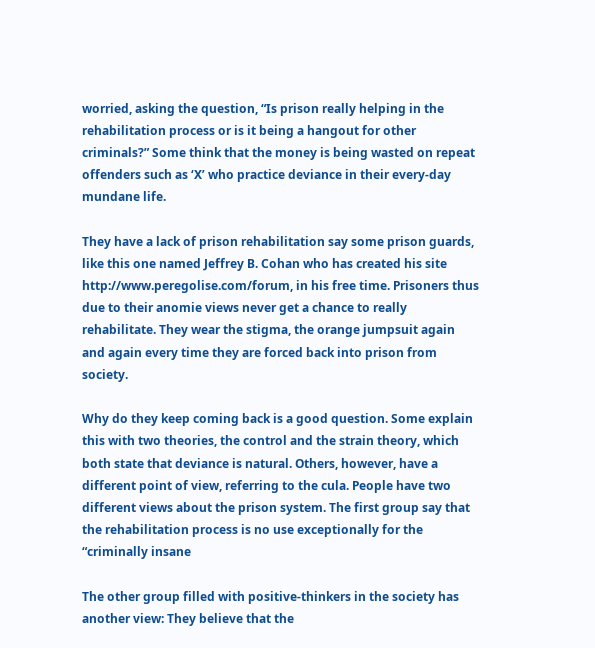worried, asking the question, “Is prison really helping in the rehabilitation process or is it being a hangout for other criminals?” Some think that the money is being wasted on repeat offenders such as ‘X’ who practice deviance in their every-day mundane life.

They have a lack of prison rehabilitation say some prison guards, like this one named Jeffrey B. Cohan who has created his site http://www.peregolise.com/forum, in his free time. Prisoners thus due to their anomie views never get a chance to really rehabilitate. They wear the stigma, the orange jumpsuit again and again every time they are forced back into prison from society.

Why do they keep coming back is a good question. Some explain this with two theories, the control and the strain theory, which both state that deviance is natural. Others, however, have a different point of view, referring to the cula. People have two different views about the prison system. The first group say that the rehabilitation process is no use exceptionally for the “criminally insane

The other group filled with positive-thinkers in the society has another view: They believe that the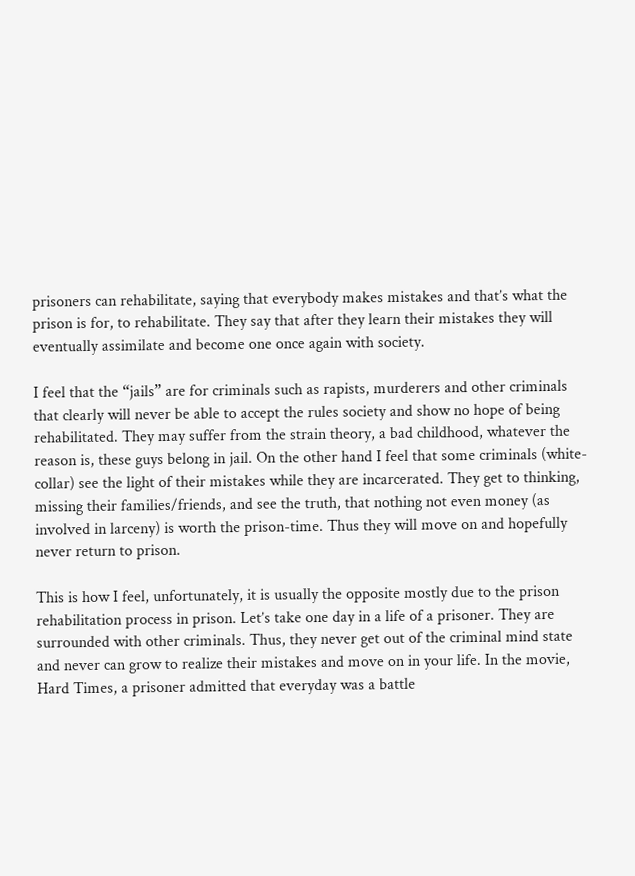prisoners can rehabilitate, saying that everybody makes mistakes and that’s what the prison is for, to rehabilitate. They say that after they learn their mistakes they will eventually assimilate and become one once again with society.

I feel that the “jails” are for criminals such as rapists, murderers and other criminals that clearly will never be able to accept the rules society and show no hope of being rehabilitated. They may suffer from the strain theory, a bad childhood, whatever the reason is, these guys belong in jail. On the other hand I feel that some criminals (white-collar) see the light of their mistakes while they are incarcerated. They get to thinking, missing their families/friends, and see the truth, that nothing not even money (as involved in larceny) is worth the prison-time. Thus they will move on and hopefully never return to prison.

This is how I feel, unfortunately, it is usually the opposite mostly due to the prison rehabilitation process in prison. Let’s take one day in a life of a prisoner. They are surrounded with other criminals. Thus, they never get out of the criminal mind state and never can grow to realize their mistakes and move on in your life. In the movie, Hard Times, a prisoner admitted that everyday was a battle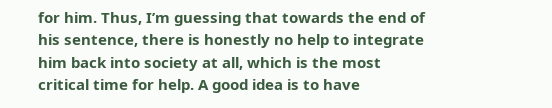for him. Thus, I’m guessing that towards the end of his sentence, there is honestly no help to integrate him back into society at all, which is the most critical time for help. A good idea is to have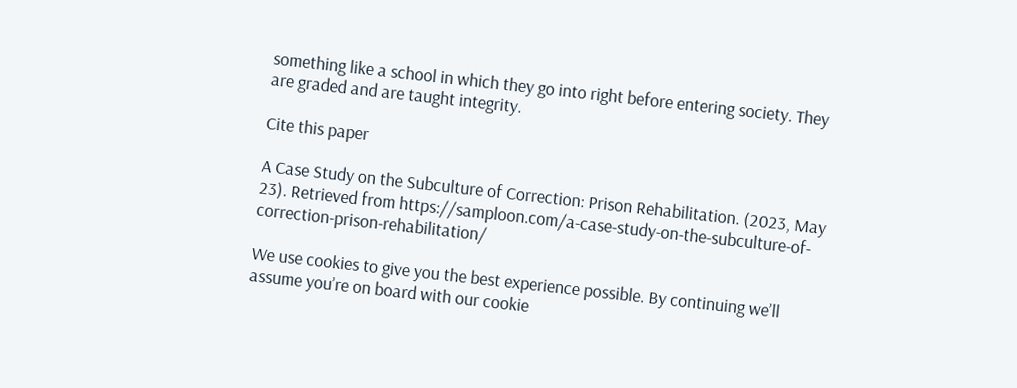something like a school in which they go into right before entering society. They are graded and are taught integrity.

Cite this paper

A Case Study on the Subculture of Correction: Prison Rehabilitation. (2023, May 23). Retrieved from https://samploon.com/a-case-study-on-the-subculture-of-correction-prison-rehabilitation/

We use cookies to give you the best experience possible. By continuing we’ll assume you’re on board with our cookie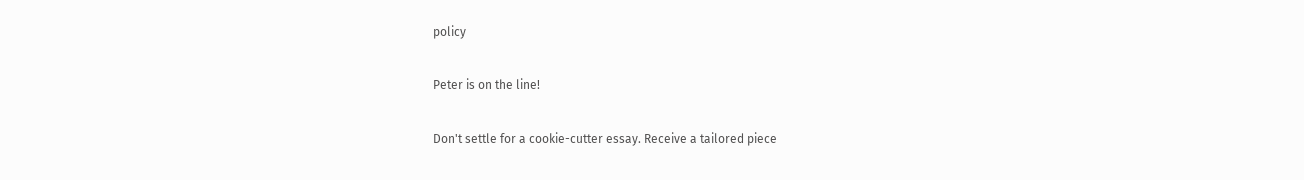policy

Peter is on the line!

Don't settle for a cookie-cutter essay. Receive a tailored piece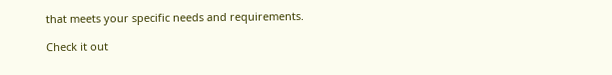that meets your specific needs and requirements.

Check it out